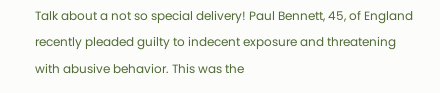Talk about a not so special delivery! Paul Bennett, 45, of England recently pleaded guilty to indecent exposure and threatening with abusive behavior. This was the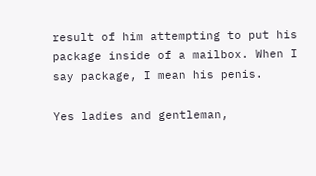result of him attempting to put his package inside of a mailbox. When I say package, I mean his penis.

Yes ladies and gentleman,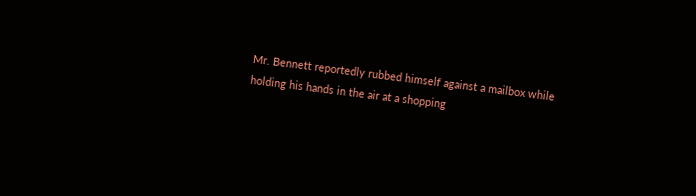Mr. Bennett reportedly rubbed himself against a mailbox while holding his hands in the air at a shopping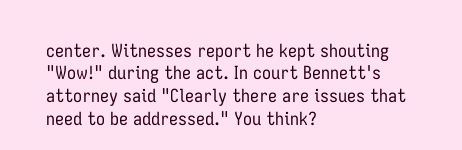center. Witnesses report he kept shouting "Wow!" during the act. In court Bennett's attorney said "Clearly there are issues that need to be addressed." You think?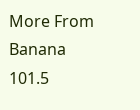More From Banana 101.5